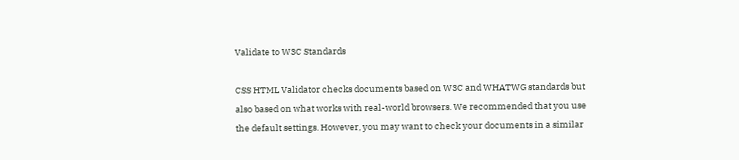Validate to W3C Standards

CSS HTML Validator checks documents based on W3C and WHATWG standards but also based on what works with real-world browsers. We recommended that you use the default settings. However, you may want to check your documents in a similar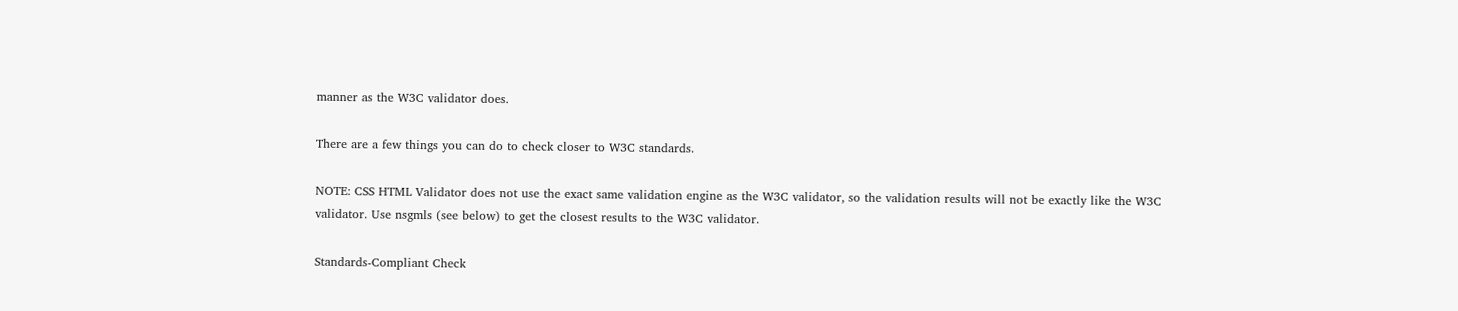manner as the W3C validator does.

There are a few things you can do to check closer to W3C standards.

NOTE: CSS HTML Validator does not use the exact same validation engine as the W3C validator, so the validation results will not be exactly like the W3C validator. Use nsgmls (see below) to get the closest results to the W3C validator.

Standards-Compliant Check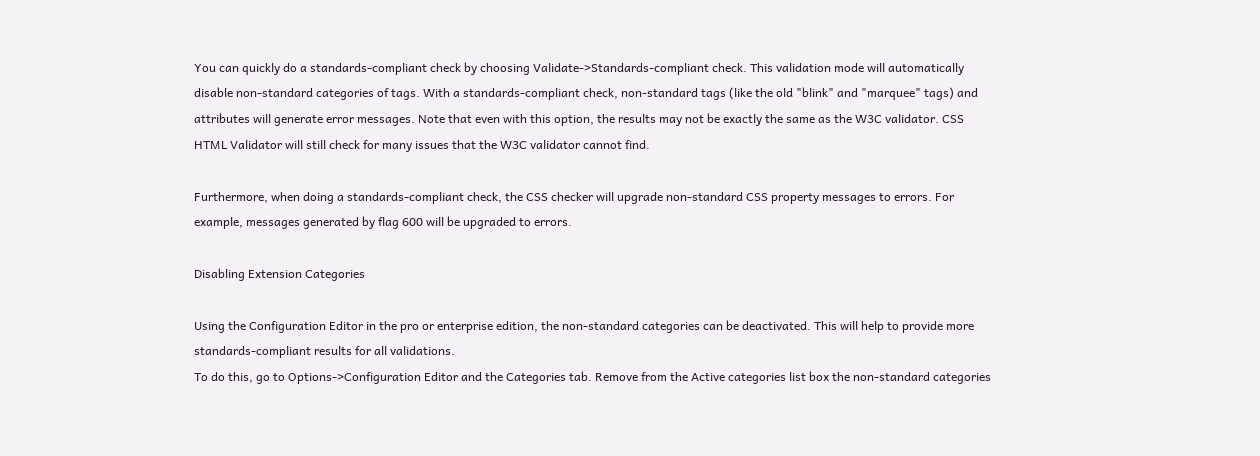You can quickly do a standards-compliant check by choosing Validate->Standards-compliant check. This validation mode will automatically disable non-standard categories of tags. With a standards-compliant check, non-standard tags (like the old "blink" and "marquee" tags) and attributes will generate error messages. Note that even with this option, the results may not be exactly the same as the W3C validator. CSS HTML Validator will still check for many issues that the W3C validator cannot find.

Furthermore, when doing a standards-compliant check, the CSS checker will upgrade non-standard CSS property messages to errors. For example, messages generated by flag 600 will be upgraded to errors.

Disabling Extension Categories

Using the Configuration Editor in the pro or enterprise edition, the non-standard categories can be deactivated. This will help to provide more standards-compliant results for all validations.
To do this, go to Options->Configuration Editor and the Categories tab. Remove from the Active categories list box the non-standard categories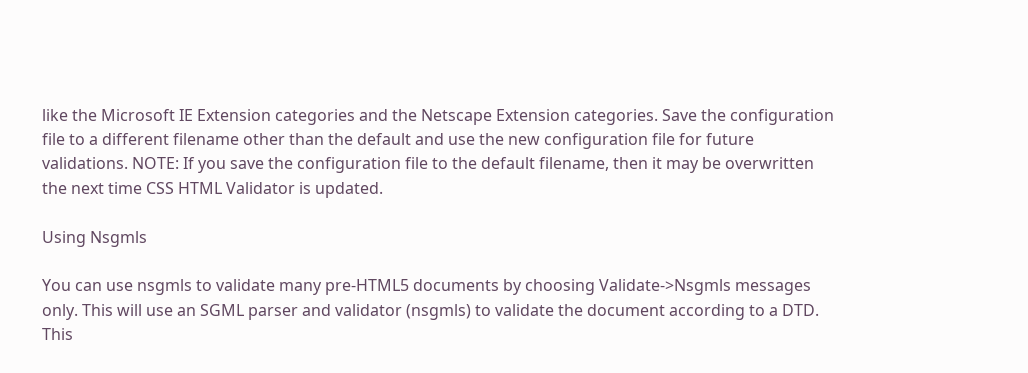like the Microsoft IE Extension categories and the Netscape Extension categories. Save the configuration file to a different filename other than the default and use the new configuration file for future validations. NOTE: If you save the configuration file to the default filename, then it may be overwritten the next time CSS HTML Validator is updated.

Using Nsgmls

You can use nsgmls to validate many pre-HTML5 documents by choosing Validate->Nsgmls messages only. This will use an SGML parser and validator (nsgmls) to validate the document according to a DTD. This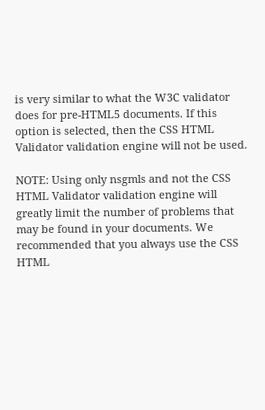is very similar to what the W3C validator does for pre-HTML5 documents. If this option is selected, then the CSS HTML Validator validation engine will not be used.

NOTE: Using only nsgmls and not the CSS HTML Validator validation engine will greatly limit the number of problems that may be found in your documents. We recommended that you always use the CSS HTML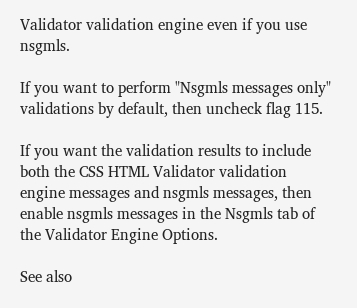Validator validation engine even if you use nsgmls.

If you want to perform "Nsgmls messages only" validations by default, then uncheck flag 115.

If you want the validation results to include both the CSS HTML Validator validation engine messages and nsgmls messages, then enable nsgmls messages in the Nsgmls tab of the Validator Engine Options.

See also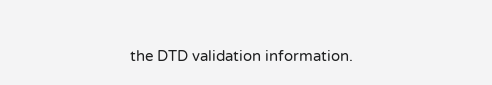the DTD validation information.